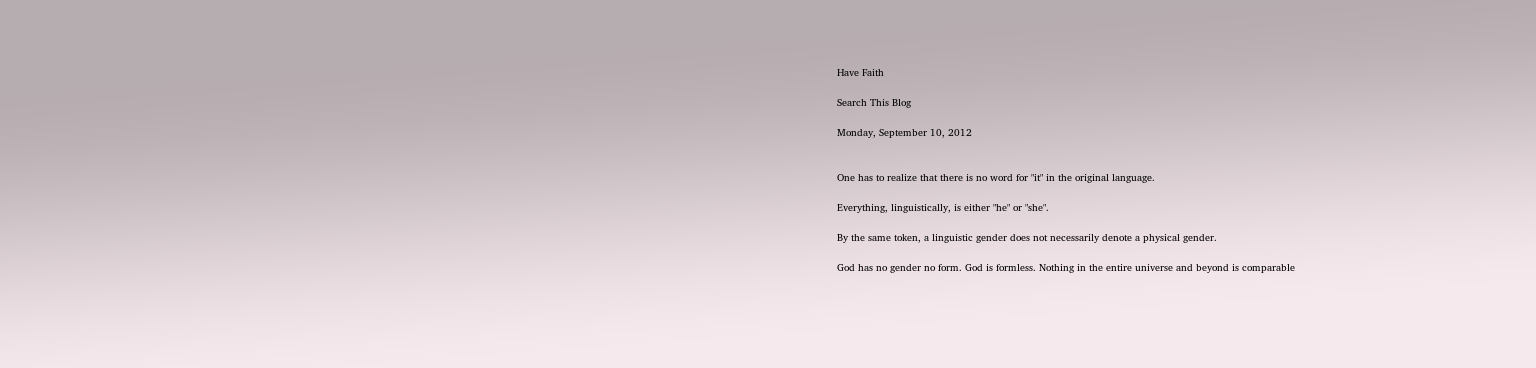Have Faith

Search This Blog

Monday, September 10, 2012


One has to realize that there is no word for "it" in the original language.

Everything, linguistically, is either "he" or "she".

By the same token, a linguistic gender does not necessarily denote a physical gender.

God has no gender no form. God is formless. Nothing in the entire universe and beyond is comparable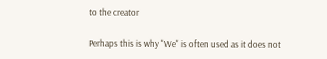to the creator

Perhaps this is why "We" is often used as it does not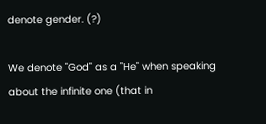denote gender. (?)

We denote "God" as a "He" when speaking about the infinite one (that in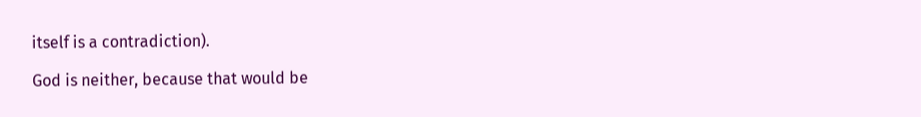itself is a contradiction).

God is neither, because that would be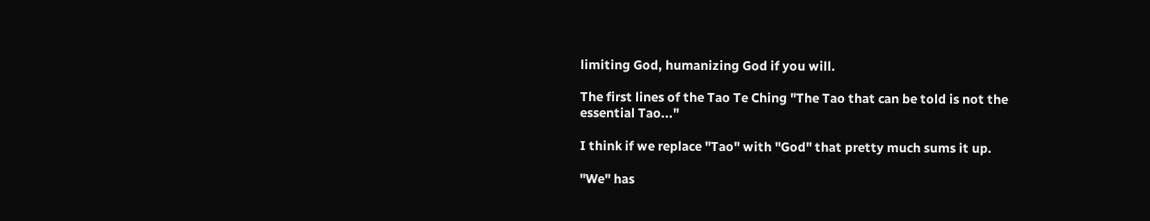limiting God, humanizing God if you will.

The first lines of the Tao Te Ching "The Tao that can be told is not the essential Tao..."

I think if we replace "Tao" with "God" that pretty much sums it up.

"We" has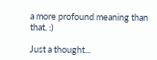a more profound meaning than that. :)

Just a thought...